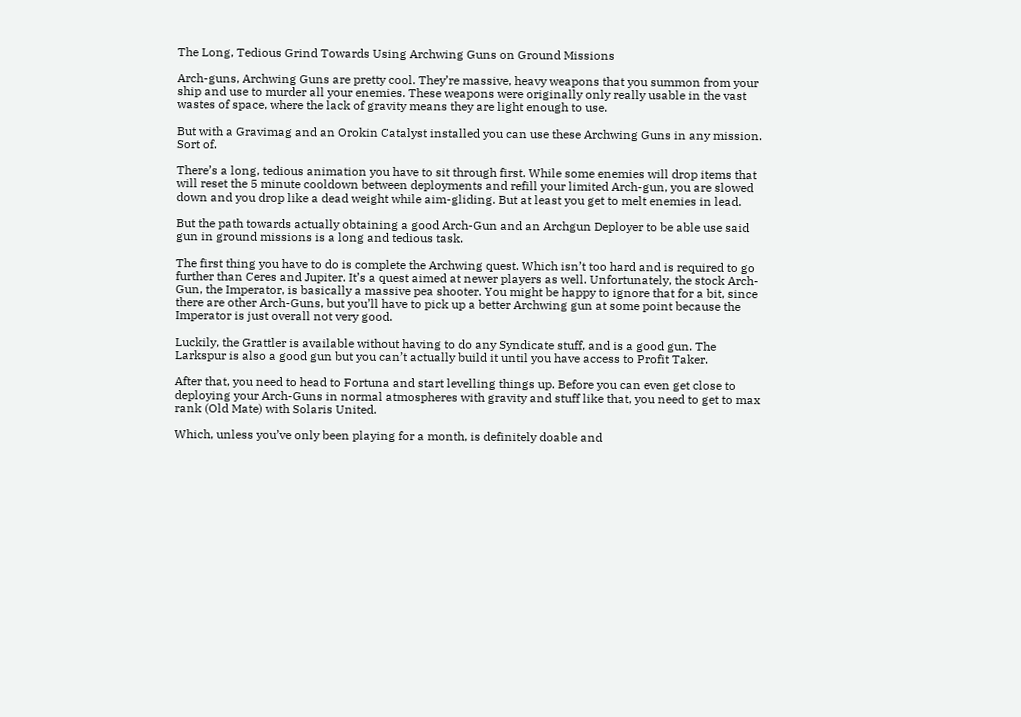The Long, Tedious Grind Towards Using Archwing Guns on Ground Missions

Arch-guns, Archwing Guns are pretty cool. They’re massive, heavy weapons that you summon from your ship and use to murder all your enemies. These weapons were originally only really usable in the vast wastes of space, where the lack of gravity means they are light enough to use.

But with a Gravimag and an Orokin Catalyst installed you can use these Archwing Guns in any mission. Sort of.

There’s a long, tedious animation you have to sit through first. While some enemies will drop items that will reset the 5 minute cooldown between deployments and refill your limited Arch-gun, you are slowed down and you drop like a dead weight while aim-gliding. But at least you get to melt enemies in lead.

But the path towards actually obtaining a good Arch-Gun and an Archgun Deployer to be able use said gun in ground missions is a long and tedious task.

The first thing you have to do is complete the Archwing quest. Which isn’t too hard and is required to go further than Ceres and Jupiter. It’s a quest aimed at newer players as well. Unfortunately, the stock Arch-Gun, the Imperator, is basically a massive pea shooter. You might be happy to ignore that for a bit, since there are other Arch-Guns, but you’ll have to pick up a better Archwing gun at some point because the Imperator is just overall not very good.

Luckily, the Grattler is available without having to do any Syndicate stuff, and is a good gun. The Larkspur is also a good gun but you can’t actually build it until you have access to Profit Taker.

After that, you need to head to Fortuna and start levelling things up. Before you can even get close to deploying your Arch-Guns in normal atmospheres with gravity and stuff like that, you need to get to max rank (Old Mate) with Solaris United.

Which, unless you’ve only been playing for a month, is definitely doable and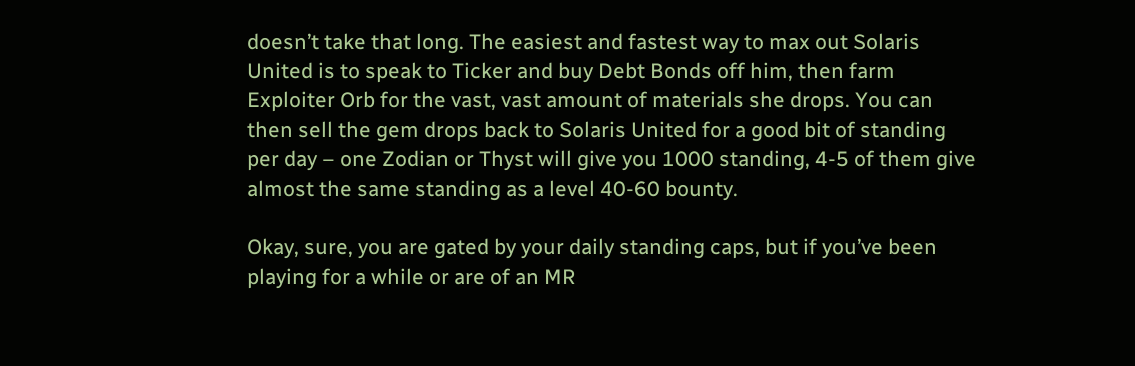doesn’t take that long. The easiest and fastest way to max out Solaris United is to speak to Ticker and buy Debt Bonds off him, then farm Exploiter Orb for the vast, vast amount of materials she drops. You can then sell the gem drops back to Solaris United for a good bit of standing per day – one Zodian or Thyst will give you 1000 standing, 4-5 of them give almost the same standing as a level 40-60 bounty.

Okay, sure, you are gated by your daily standing caps, but if you’ve been playing for a while or are of an MR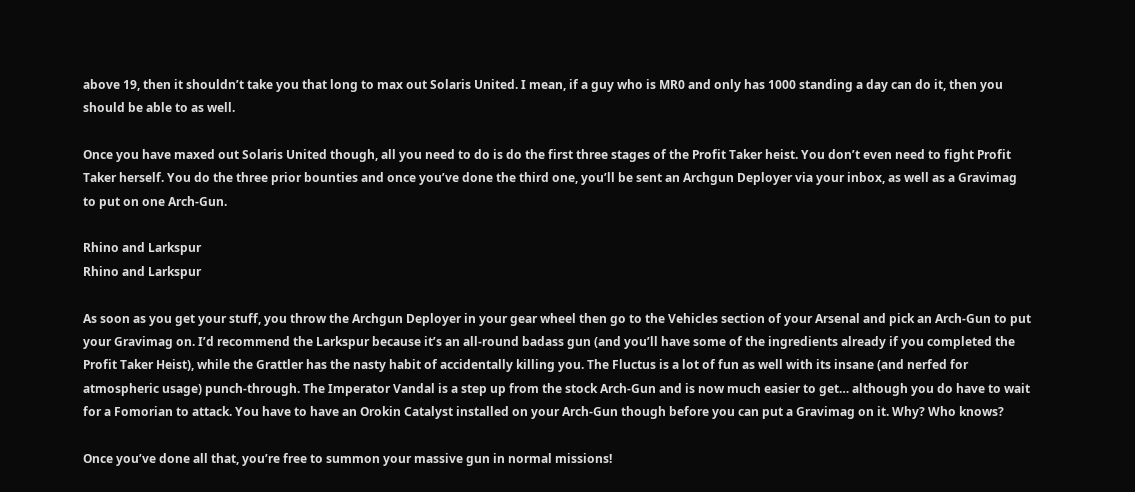above 19, then it shouldn’t take you that long to max out Solaris United. I mean, if a guy who is MR0 and only has 1000 standing a day can do it, then you should be able to as well.

Once you have maxed out Solaris United though, all you need to do is do the first three stages of the Profit Taker heist. You don’t even need to fight Profit Taker herself. You do the three prior bounties and once you’ve done the third one, you’ll be sent an Archgun Deployer via your inbox, as well as a Gravimag to put on one Arch-Gun.

Rhino and Larkspur
Rhino and Larkspur

As soon as you get your stuff, you throw the Archgun Deployer in your gear wheel then go to the Vehicles section of your Arsenal and pick an Arch-Gun to put your Gravimag on. I’d recommend the Larkspur because it’s an all-round badass gun (and you’ll have some of the ingredients already if you completed the Profit Taker Heist), while the Grattler has the nasty habit of accidentally killing you. The Fluctus is a lot of fun as well with its insane (and nerfed for atmospheric usage) punch-through. The Imperator Vandal is a step up from the stock Arch-Gun and is now much easier to get… although you do have to wait for a Fomorian to attack. You have to have an Orokin Catalyst installed on your Arch-Gun though before you can put a Gravimag on it. Why? Who knows?

Once you’ve done all that, you’re free to summon your massive gun in normal missions!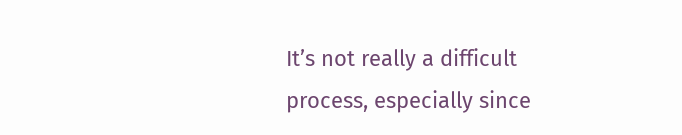It’s not really a difficult process, especially since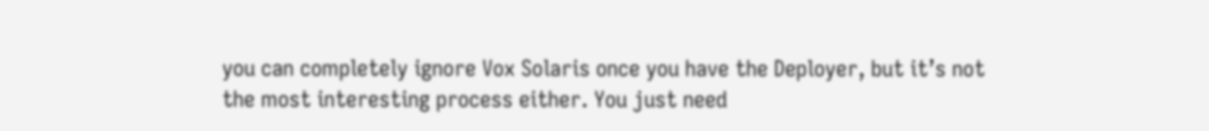you can completely ignore Vox Solaris once you have the Deployer, but it’s not the most interesting process either. You just need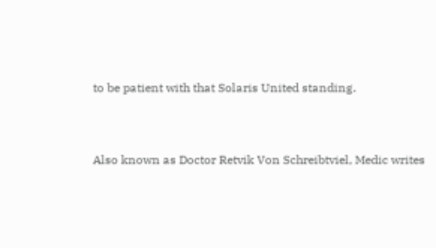to be patient with that Solaris United standing.


Also known as Doctor Retvik Von Schreibtviel, Medic writes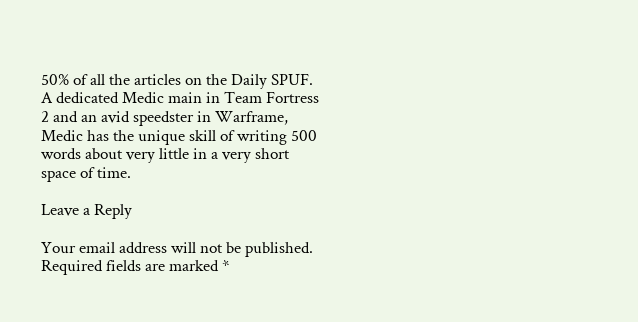50% of all the articles on the Daily SPUF. A dedicated Medic main in Team Fortress 2 and an avid speedster in Warframe, Medic has the unique skill of writing 500 words about very little in a very short space of time.

Leave a Reply

Your email address will not be published. Required fields are marked *